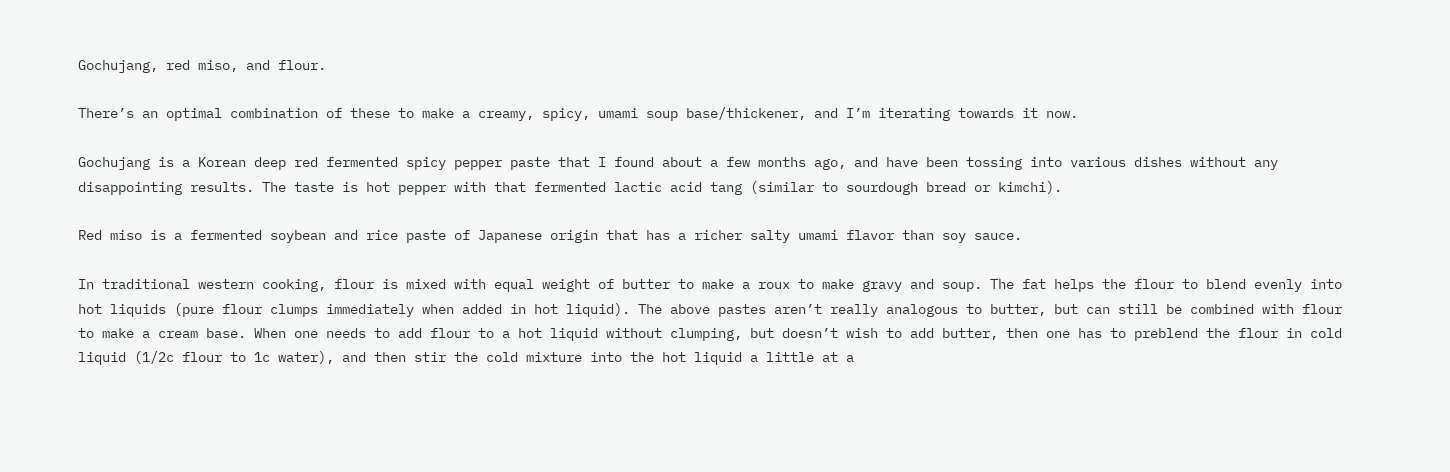Gochujang, red miso, and flour.

There’s an optimal combination of these to make a creamy, spicy, umami soup base/thickener, and I’m iterating towards it now.

Gochujang is a Korean deep red fermented spicy pepper paste that I found about a few months ago, and have been tossing into various dishes without any disappointing results. The taste is hot pepper with that fermented lactic acid tang (similar to sourdough bread or kimchi).

Red miso is a fermented soybean and rice paste of Japanese origin that has a richer salty umami flavor than soy sauce.

In traditional western cooking, flour is mixed with equal weight of butter to make a roux to make gravy and soup. The fat helps the flour to blend evenly into hot liquids (pure flour clumps immediately when added in hot liquid). The above pastes aren’t really analogous to butter, but can still be combined with flour to make a cream base. When one needs to add flour to a hot liquid without clumping, but doesn’t wish to add butter, then one has to preblend the flour in cold liquid (1/2c flour to 1c water), and then stir the cold mixture into the hot liquid a little at a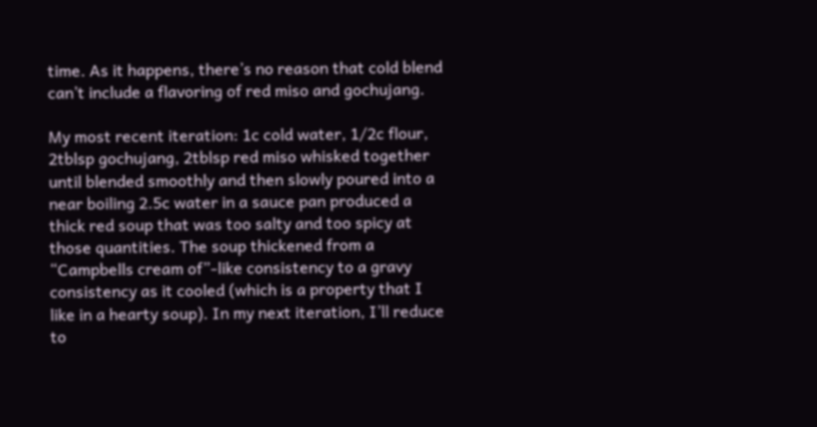time. As it happens, there’s no reason that cold blend can’t include a flavoring of red miso and gochujang.

My most recent iteration: 1c cold water, 1/2c flour, 2tblsp gochujang, 2tblsp red miso whisked together until blended smoothly and then slowly poured into a near boiling 2.5c water in a sauce pan produced a thick red soup that was too salty and too spicy at those quantities. The soup thickened from a “Campbells cream of”-like consistency to a gravy consistency as it cooled (which is a property that I like in a hearty soup). In my next iteration, I’ll reduce to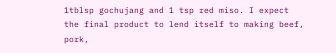1tblsp gochujang and 1 tsp red miso. I expect the final product to lend itself to making beef, pork,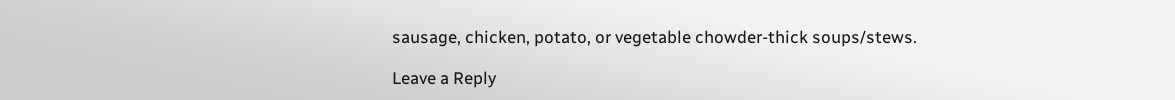sausage, chicken, potato, or vegetable chowder-thick soups/stews.

Leave a Reply